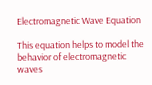Electromagnetic Wave Equation

This equation helps to model the behavior of electromagnetic waves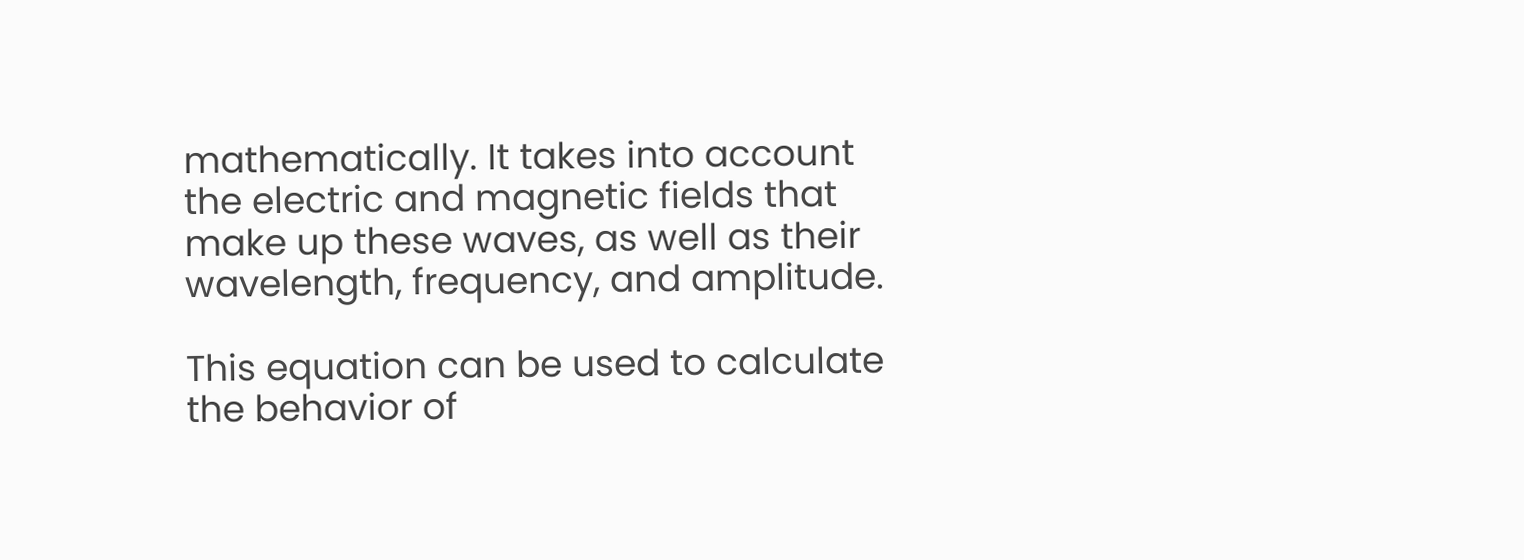mathematically. It takes into account the electric and magnetic fields that make up these waves, as well as their wavelength, frequency, and amplitude.

This equation can be used to calculate the behavior of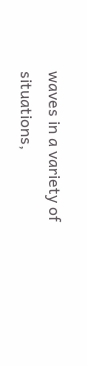waves in a variety of situations,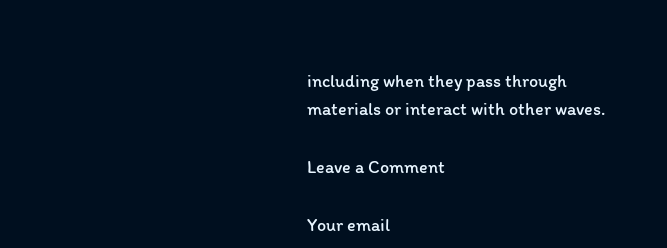including when they pass through materials or interact with other waves.

Leave a Comment

Your email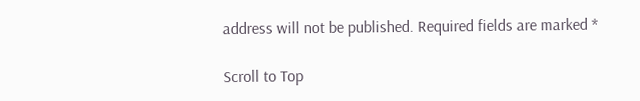address will not be published. Required fields are marked *

Scroll to Top